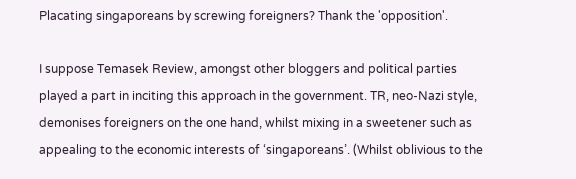Placating singaporeans by screwing foreigners? Thank the 'opposition'.

I suppose Temasek Review, amongst other bloggers and political parties played a part in inciting this approach in the government. TR, neo-Nazi style, demonises foreigners on the one hand, whilst mixing in a sweetener such as appealing to the economic interests of ‘singaporeans’. (Whilst oblivious to the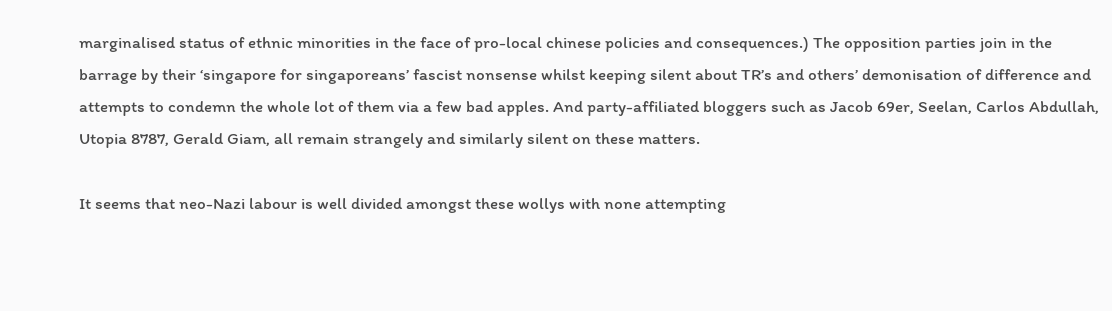marginalised status of ethnic minorities in the face of pro-local chinese policies and consequences.) The opposition parties join in the barrage by their ‘singapore for singaporeans’ fascist nonsense whilst keeping silent about TR’s and others’ demonisation of difference and attempts to condemn the whole lot of them via a few bad apples. And party-affiliated bloggers such as Jacob 69er, Seelan, Carlos Abdullah, Utopia 8787, Gerald Giam, all remain strangely and similarly silent on these matters.

It seems that neo-Nazi labour is well divided amongst these wollys with none attempting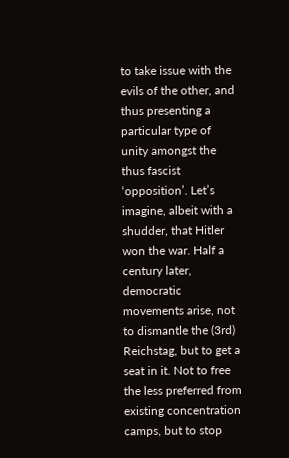to take issue with the evils of the other, and thus presenting a particular type of unity amongst the thus fascist ‘opposition’. Let’s imagine, albeit with a shudder, that Hitler won the war. Half a century later, democratic movements arise, not to dismantle the (3rd) Reichstag, but to get a seat in it. Not to free the less preferred from existing concentration camps, but to stop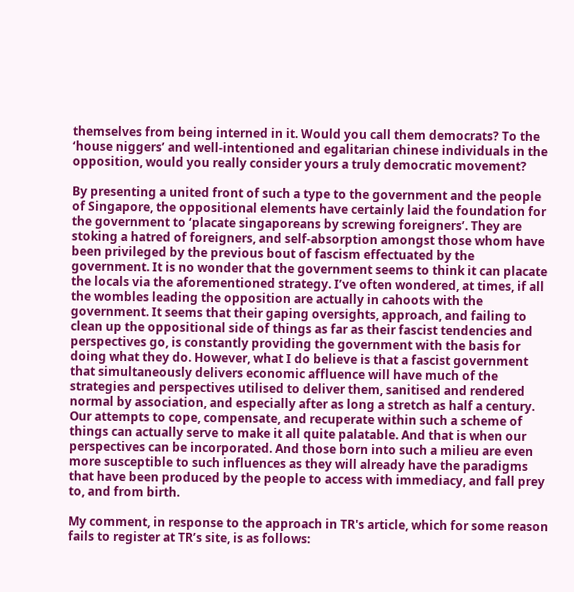themselves from being interned in it. Would you call them democrats? To the ‘house niggers’ and well-intentioned and egalitarian chinese individuals in the opposition, would you really consider yours a truly democratic movement?

By presenting a united front of such a type to the government and the people of Singapore, the oppositional elements have certainly laid the foundation for the government to ‘placate singaporeans by screwing foreigners’. They are stoking a hatred of foreigners, and self-absorption amongst those whom have been privileged by the previous bout of fascism effectuated by the government. It is no wonder that the government seems to think it can placate the locals via the aforementioned strategy. I’ve often wondered, at times, if all the wombles leading the opposition are actually in cahoots with the government. It seems that their gaping oversights, approach, and failing to clean up the oppositional side of things as far as their fascist tendencies and perspectives go, is constantly providing the government with the basis for doing what they do. However, what I do believe is that a fascist government that simultaneously delivers economic affluence will have much of the strategies and perspectives utilised to deliver them, sanitised and rendered normal by association, and especially after as long a stretch as half a century. Our attempts to cope, compensate, and recuperate within such a scheme of things can actually serve to make it all quite palatable. And that is when our perspectives can be incorporated. And those born into such a milieu are even more susceptible to such influences as they will already have the paradigms that have been produced by the people to access with immediacy, and fall prey to, and from birth.

My comment, in response to the approach in TR's article, which for some reason fails to register at TR’s site, is as follows: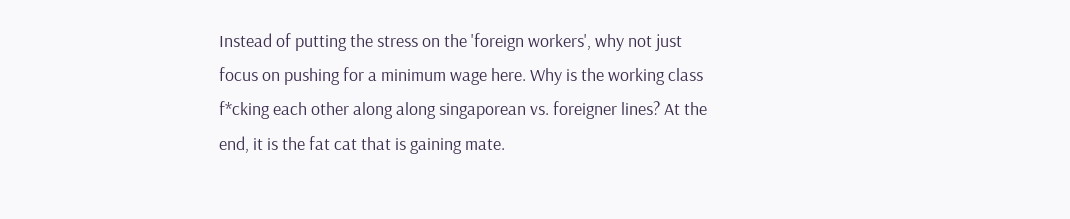Instead of putting the stress on the 'foreign workers', why not just focus on pushing for a minimum wage here. Why is the working class f*cking each other along along singaporean vs. foreigner lines? At the end, it is the fat cat that is gaining mate.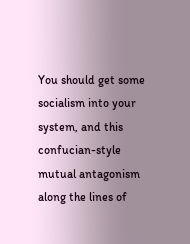You should get some socialism into your system, and this confucian-style mutual antagonism along the lines of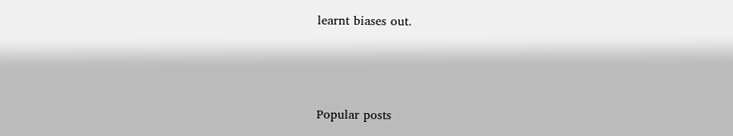learnt biases out.



Popular posts